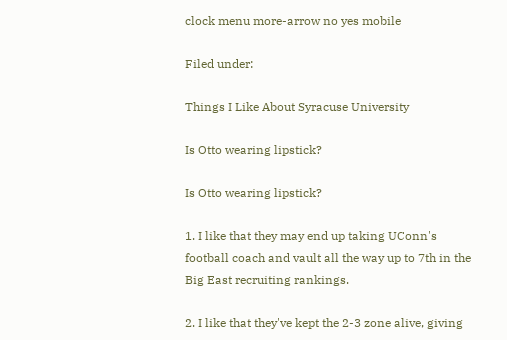clock menu more-arrow no yes mobile

Filed under:

Things I Like About Syracuse University

Is Otto wearing lipstick?

Is Otto wearing lipstick?

1. I like that they may end up taking UConn's football coach and vault all the way up to 7th in the Big East recruiting rankings.

2. I like that they've kept the 2-3 zone alive, giving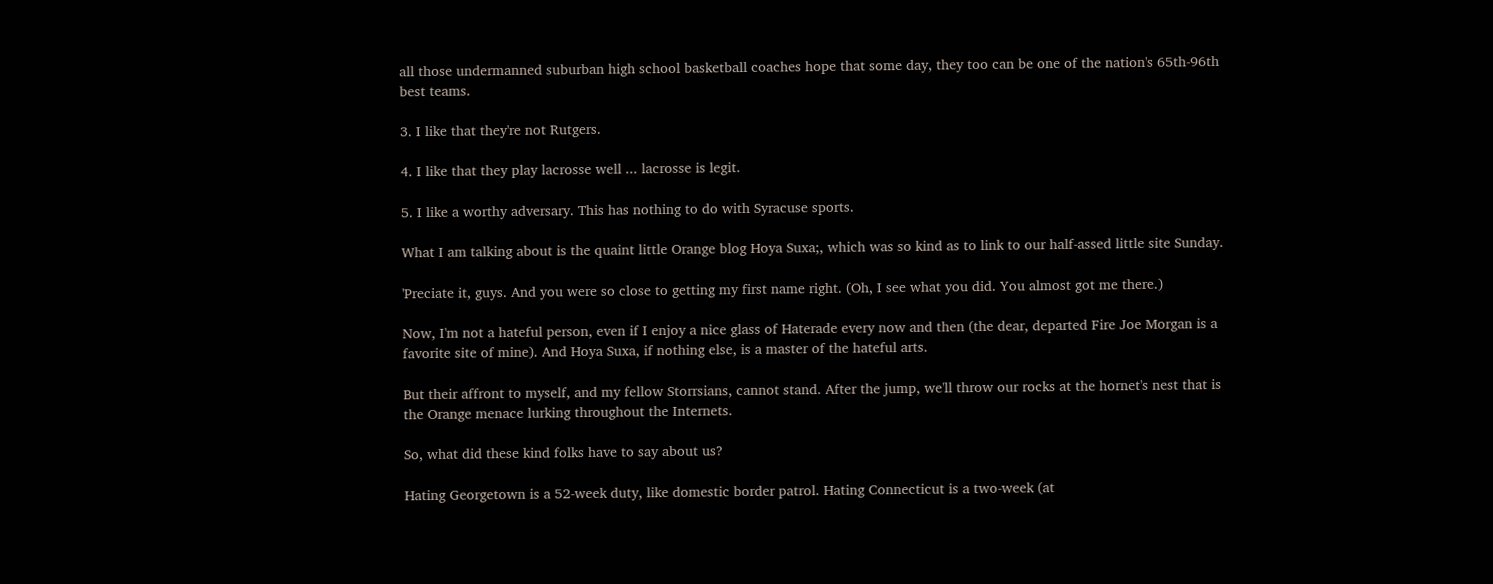all those undermanned suburban high school basketball coaches hope that some day, they too can be one of the nation's 65th-96th best teams.

3. I like that they're not Rutgers.

4. I like that they play lacrosse well ... lacrosse is legit.

5. I like a worthy adversary. This has nothing to do with Syracuse sports.

What I am talking about is the quaint little Orange blog Hoya Suxa;, which was so kind as to link to our half-assed little site Sunday.

'Preciate it, guys. And you were so close to getting my first name right. (Oh, I see what you did. You almost got me there.)

Now, I'm not a hateful person, even if I enjoy a nice glass of Haterade every now and then (the dear, departed Fire Joe Morgan is a favorite site of mine). And Hoya Suxa, if nothing else, is a master of the hateful arts.

But their affront to myself, and my fellow Storrsians, cannot stand. After the jump, we'll throw our rocks at the hornet's nest that is the Orange menace lurking throughout the Internets.

So, what did these kind folks have to say about us?

Hating Georgetown is a 52-week duty, like domestic border patrol. Hating Connecticut is a two-week (at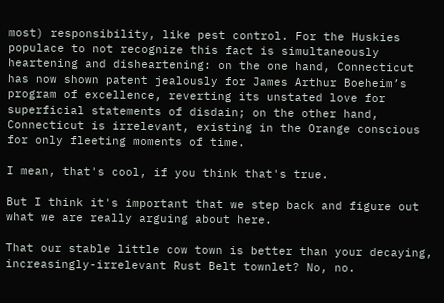most) responsibility, like pest control. For the Huskies populace to not recognize this fact is simultaneously heartening and disheartening: on the one hand, Connecticut has now shown patent jealously for James Arthur Boeheim’s program of excellence, reverting its unstated love for superficial statements of disdain; on the other hand, Connecticut is irrelevant, existing in the Orange conscious for only fleeting moments of time.

I mean, that's cool, if you think that's true.

But I think it's important that we step back and figure out what we are really arguing about here.

That our stable little cow town is better than your decaying, increasingly-irrelevant Rust Belt townlet? No, no.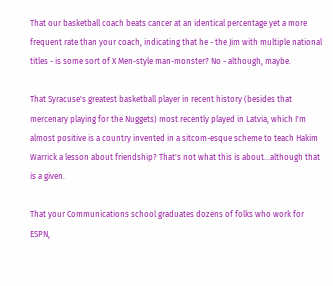That our basketball coach beats cancer at an identical percentage yet a more frequent rate than your coach, indicating that he - the Jim with multiple national titles - is some sort of X Men-style man-monster? No - although, maybe.

That Syracuse's greatest basketball player in recent history (besides that mercenary playing for the Nuggets) most recently played in Latvia, which I'm almost positive is a country invented in a sitcom-esque scheme to teach Hakim Warrick a lesson about friendship? That's not what this is about...although that is a given.

That your Communications school graduates dozens of folks who work for ESPN,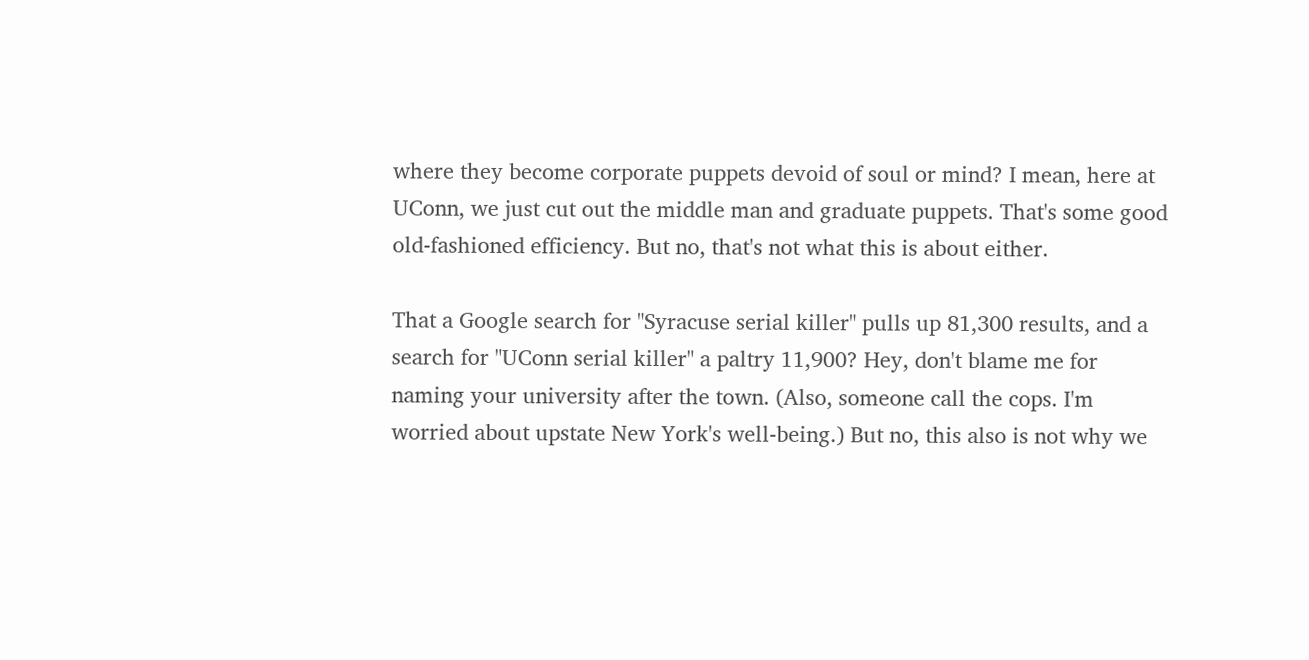where they become corporate puppets devoid of soul or mind? I mean, here at UConn, we just cut out the middle man and graduate puppets. That's some good old-fashioned efficiency. But no, that's not what this is about either.

That a Google search for "Syracuse serial killer" pulls up 81,300 results, and a search for "UConn serial killer" a paltry 11,900? Hey, don't blame me for naming your university after the town. (Also, someone call the cops. I'm worried about upstate New York's well-being.) But no, this also is not why we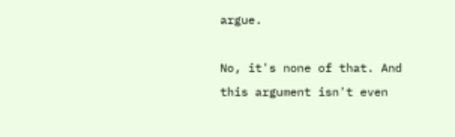argue.

No, it's none of that. And this argument isn't even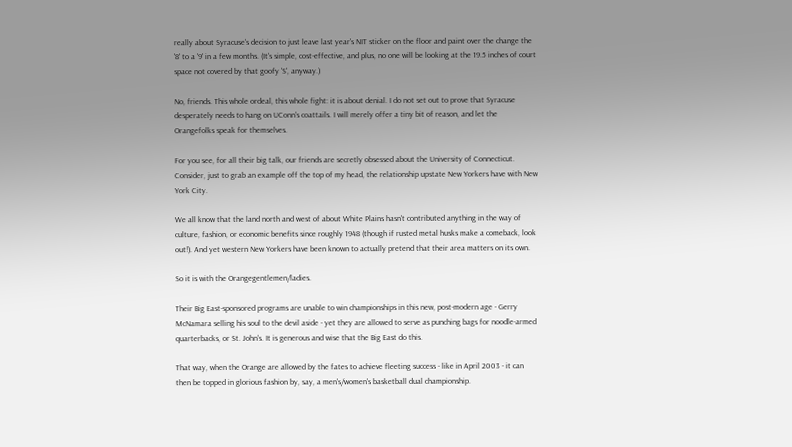really about Syracuse's decision to just leave last year's NIT sticker on the floor and paint over the change the '8' to a '9' in a few months. (It's simple, cost-effective, and plus, no one will be looking at the 19.5 inches of court space not covered by that goofy 'S', anyway.)

No, friends. This whole ordeal, this whole fight: it is about denial. I do not set out to prove that Syracuse desperately needs to hang on UConn's coattails. I will merely offer a tiny bit of reason, and let the Orangefolks speak for themselves.

For you see, for all their big talk, our friends are secretly obsessed about the University of Connecticut. Consider, just to grab an example off the top of my head, the relationship upstate New Yorkers have with New York City.

We all know that the land north and west of about White Plains hasn't contributed anything in the way of culture, fashion, or economic benefits since roughly 1948 (though if rusted metal husks make a comeback, look out!). And yet western New Yorkers have been known to actually pretend that their area matters on its own.

So it is with the Orangegentlemen/ladies.

Their Big East-sponsored programs are unable to win championships in this new, post-modern age - Gerry McNamara selling his soul to the devil aside - yet they are allowed to serve as punching bags for noodle-armed quarterbacks, or St. John's. It is generous and wise that the Big East do this.

That way, when the Orange are allowed by the fates to achieve fleeting success - like in April 2003 - it can then be topped in glorious fashion by, say, a men's/women's basketball dual championship.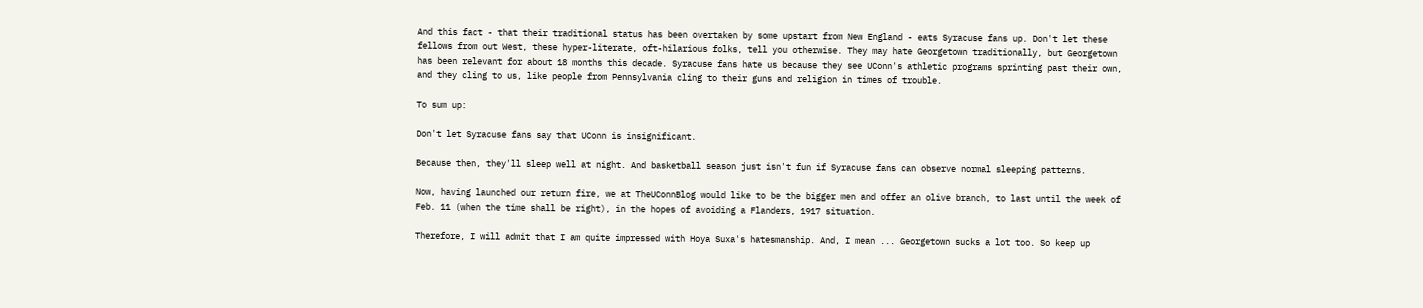And this fact - that their traditional status has been overtaken by some upstart from New England - eats Syracuse fans up. Don't let these fellows from out West, these hyper-literate, oft-hilarious folks, tell you otherwise. They may hate Georgetown traditionally, but Georgetown has been relevant for about 18 months this decade. Syracuse fans hate us because they see UConn's athletic programs sprinting past their own, and they cling to us, like people from Pennsylvania cling to their guns and religion in times of trouble.

To sum up:

Don't let Syracuse fans say that UConn is insignificant.

Because then, they'll sleep well at night. And basketball season just isn't fun if Syracuse fans can observe normal sleeping patterns.

Now, having launched our return fire, we at TheUConnBlog would like to be the bigger men and offer an olive branch, to last until the week of Feb. 11 (when the time shall be right), in the hopes of avoiding a Flanders, 1917 situation.

Therefore, I will admit that I am quite impressed with Hoya Suxa's hatesmanship. And, I mean ... Georgetown sucks a lot too. So keep up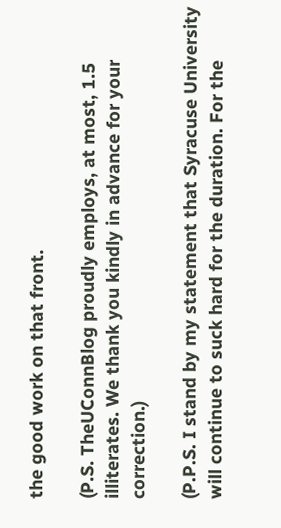the good work on that front.

(P.S. TheUConnBlog proudly employs, at most, 1.5 illiterates. We thank you kindly in advance for your correction.)

(P.P.S. I stand by my statement that Syracuse University will continue to suck hard for the duration. For the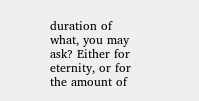duration of what, you may ask? Either for eternity, or for the amount of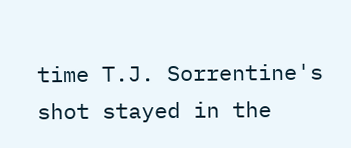time T.J. Sorrentine's shot stayed in the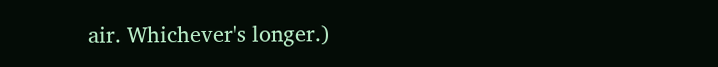air. Whichever's longer.)